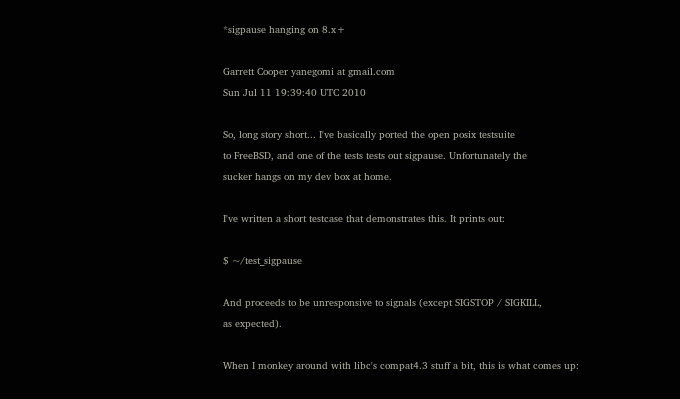*sigpause hanging on 8.x+

Garrett Cooper yanegomi at gmail.com
Sun Jul 11 19:39:40 UTC 2010

So, long story short... I've basically ported the open posix testsuite
to FreeBSD, and one of the tests tests out sigpause. Unfortunately the
sucker hangs on my dev box at home.

I've written a short testcase that demonstrates this. It prints out:

$ ~/test_sigpause

And proceeds to be unresponsive to signals (except SIGSTOP / SIGKILL,
as expected).

When I monkey around with libc's compat4.3 stuff a bit, this is what comes up: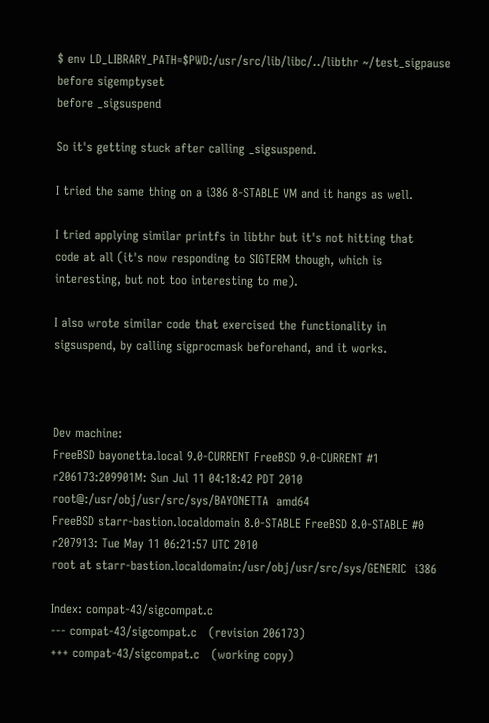$ env LD_LIBRARY_PATH=$PWD:/usr/src/lib/libc/../libthr ~/test_sigpause
before sigemptyset
before _sigsuspend

So it's getting stuck after calling _sigsuspend.

I tried the same thing on a i386 8-STABLE VM and it hangs as well.

I tried applying similar printfs in libthr but it's not hitting that
code at all (it's now responding to SIGTERM though, which is
interesting, but not too interesting to me).

I also wrote similar code that exercised the functionality in
sigsuspend, by calling sigprocmask beforehand, and it works.



Dev machine:
FreeBSD bayonetta.local 9.0-CURRENT FreeBSD 9.0-CURRENT #1
r206173:209901M: Sun Jul 11 04:18:42 PDT 2010
root@:/usr/obj/usr/src/sys/BAYONETTA  amd64
FreeBSD starr-bastion.localdomain 8.0-STABLE FreeBSD 8.0-STABLE #0
r207913: Tue May 11 06:21:57 UTC 2010
root at starr-bastion.localdomain:/usr/obj/usr/src/sys/GENERIC  i386

Index: compat-43/sigcompat.c
--- compat-43/sigcompat.c   (revision 206173)
+++ compat-43/sigcompat.c   (working copy)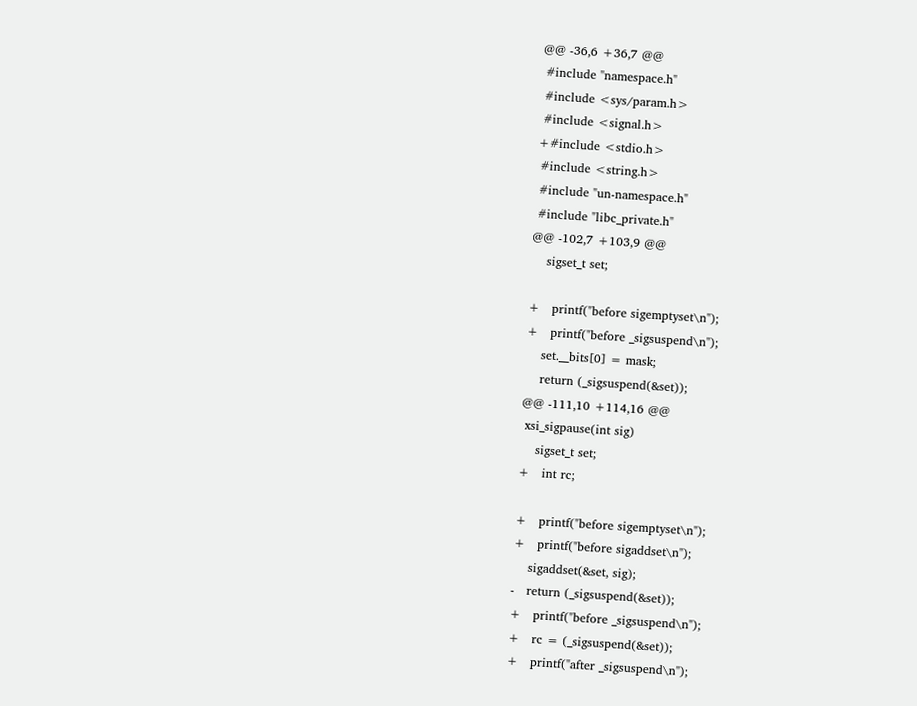@@ -36,6 +36,7 @@
 #include "namespace.h"
 #include <sys/param.h>
 #include <signal.h>
+#include <stdio.h>
 #include <string.h>
 #include "un-namespace.h"
 #include "libc_private.h"
@@ -102,7 +103,9 @@
    sigset_t set;

+   printf("before sigemptyset\n");
+   printf("before _sigsuspend\n");
    set.__bits[0] = mask;
    return (_sigsuspend(&set));
@@ -111,10 +114,16 @@
 xsi_sigpause(int sig)
    sigset_t set;
+   int rc;

+   printf("before sigemptyset\n");
+   printf("before sigaddset\n");
    sigaddset(&set, sig);
-   return (_sigsuspend(&set));
+   printf("before _sigsuspend\n");
+   rc = (_sigsuspend(&set));
+   printf("after _sigsuspend\n");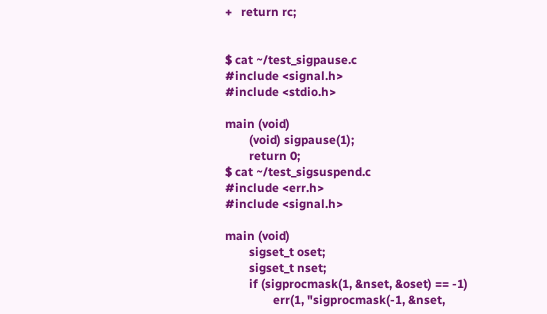+   return rc;


$ cat ~/test_sigpause.c
#include <signal.h>
#include <stdio.h>

main (void)
        (void) sigpause(1);
        return 0;
$ cat ~/test_sigsuspend.c
#include <err.h>
#include <signal.h>

main (void)
        sigset_t oset;
        sigset_t nset;
        if (sigprocmask(1, &nset, &oset) == -1)
                err(1, "sigprocmask(-1, &nset,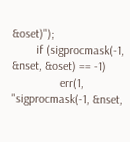&oset)");
        if (sigprocmask(-1, &nset, &oset) == -1)
                err(1, "sigprocmask(-1, &nset,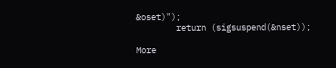&oset)");
        return (sigsuspend(&nset));

More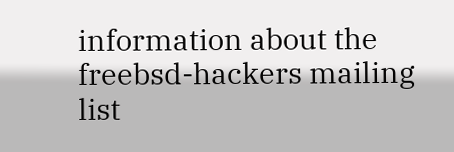information about the freebsd-hackers mailing list